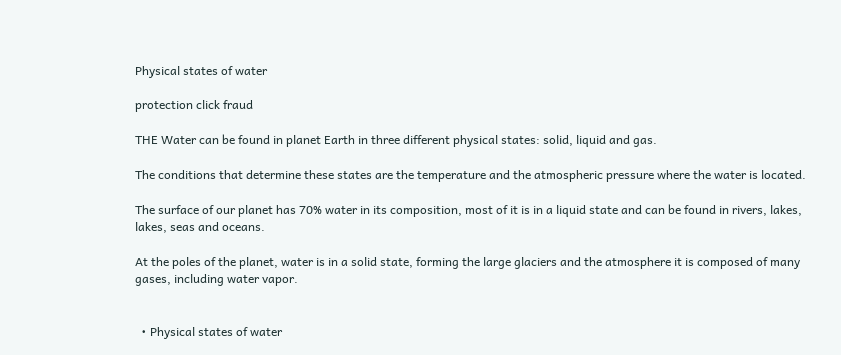Physical states of water

protection click fraud

THE Water can be found in planet Earth in three different physical states: solid, liquid and gas.

The conditions that determine these states are the temperature and the atmospheric pressure where the water is located.

The surface of our planet has 70% water in its composition, most of it is in a liquid state and can be found in rivers, lakes, lakes, seas and oceans.

At the poles of the planet, water is in a solid state, forming the large glaciers and the atmosphere it is composed of many gases, including water vapor.


  • Physical states of water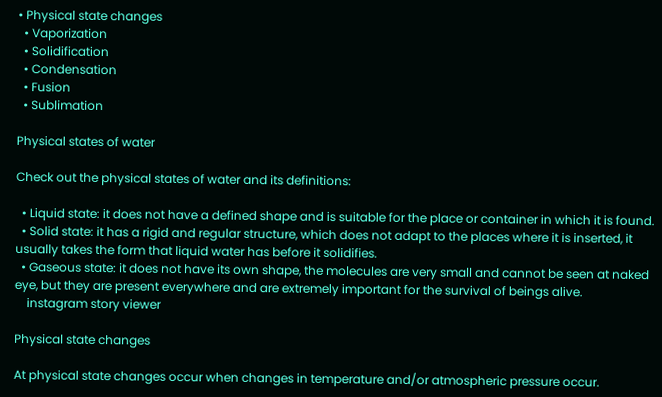• Physical state changes
  • Vaporization
  • Solidification
  • Condensation
  • Fusion
  • Sublimation

Physical states of water

Check out the physical states of water and its definitions:

  • Liquid state: it does not have a defined shape and is suitable for the place or container in which it is found.
  • Solid state: it has a rigid and regular structure, which does not adapt to the places where it is inserted, it usually takes the form that liquid water has before it solidifies.
  • Gaseous state: it does not have its own shape, the molecules are very small and cannot be seen at naked eye, but they are present everywhere and are extremely important for the survival of beings alive.
    instagram story viewer

Physical state changes

At physical state changes occur when changes in temperature and/or atmospheric pressure occur.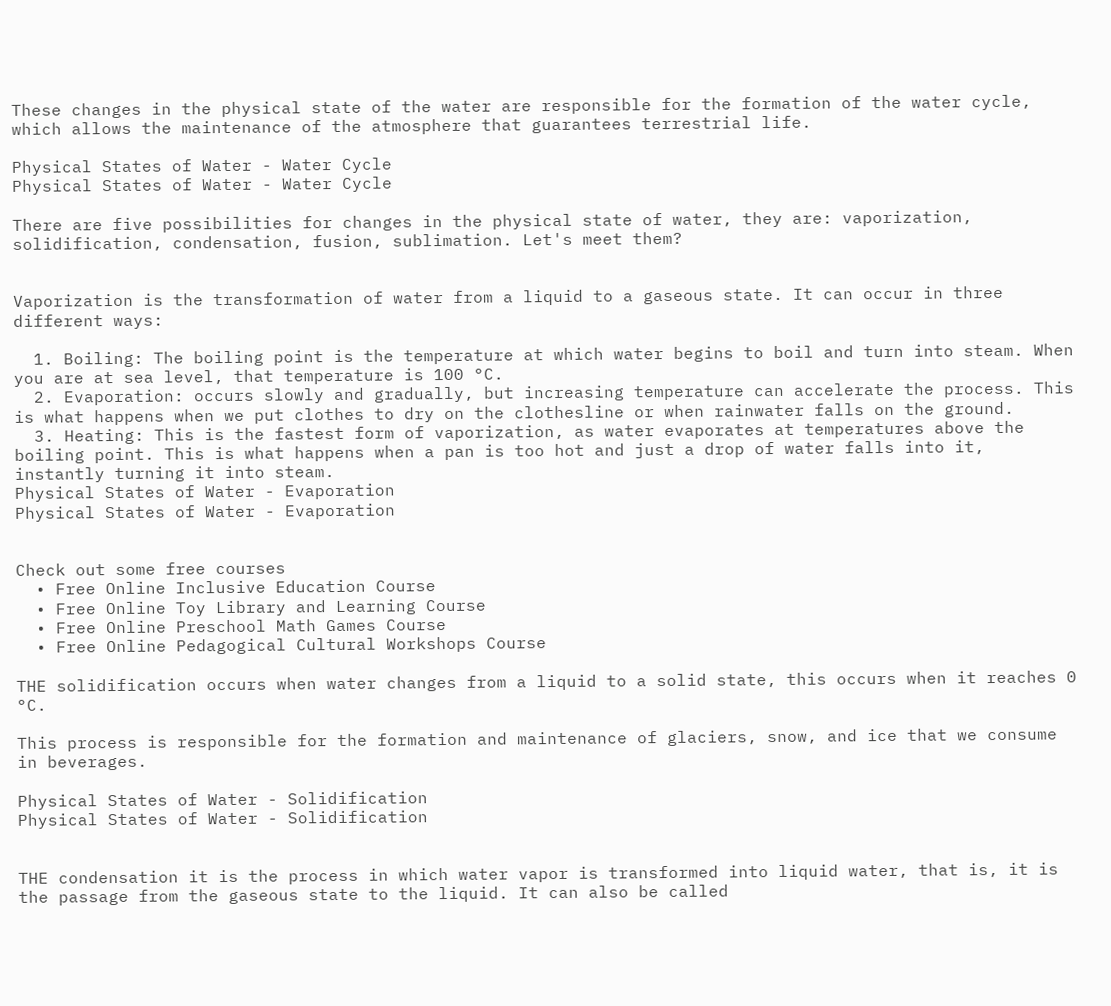These changes in the physical state of the water are responsible for the formation of the water cycle, which allows the maintenance of the atmosphere that guarantees terrestrial life.

Physical States of Water - Water Cycle
Physical States of Water - Water Cycle

There are five possibilities for changes in the physical state of water, they are: vaporization, solidification, condensation, fusion, sublimation. Let's meet them?


Vaporization is the transformation of water from a liquid to a gaseous state. It can occur in three different ways:

  1. Boiling: The boiling point is the temperature at which water begins to boil and turn into steam. When you are at sea level, that temperature is 100 °C.
  2. Evaporation: occurs slowly and gradually, but increasing temperature can accelerate the process. This is what happens when we put clothes to dry on the clothesline or when rainwater falls on the ground.
  3. Heating: This is the fastest form of vaporization, as water evaporates at temperatures above the boiling point. This is what happens when a pan is too hot and just a drop of water falls into it, instantly turning it into steam.
Physical States of Water - Evaporation
Physical States of Water - Evaporation


Check out some free courses
  • Free Online Inclusive Education Course
  • Free Online Toy Library and Learning Course
  • Free Online Preschool Math Games Course
  • Free Online Pedagogical Cultural Workshops Course

THE solidification occurs when water changes from a liquid to a solid state, this occurs when it reaches 0 °C.

This process is responsible for the formation and maintenance of glaciers, snow, and ice that we consume in beverages.

Physical States of Water - Solidification
Physical States of Water - Solidification


THE condensation it is the process in which water vapor is transformed into liquid water, that is, it is the passage from the gaseous state to the liquid. It can also be called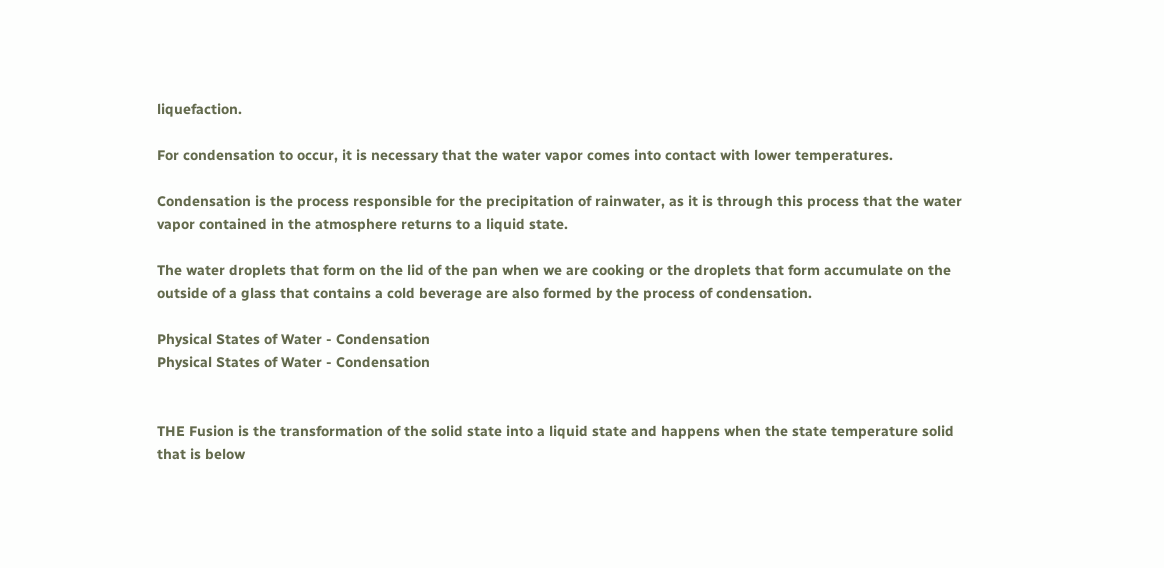liquefaction.

For condensation to occur, it is necessary that the water vapor comes into contact with lower temperatures.

Condensation is the process responsible for the precipitation of rainwater, as it is through this process that the water vapor contained in the atmosphere returns to a liquid state.

The water droplets that form on the lid of the pan when we are cooking or the droplets that form accumulate on the outside of a glass that contains a cold beverage are also formed by the process of condensation.

Physical States of Water - Condensation
Physical States of Water - Condensation


THE Fusion is the transformation of the solid state into a liquid state and happens when the state temperature solid that is below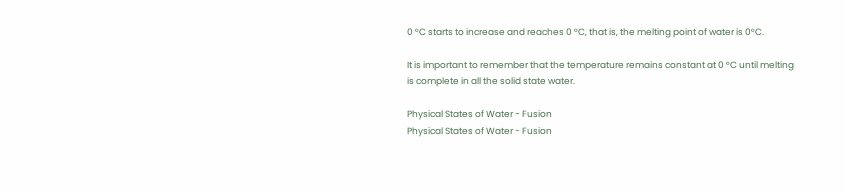0 °C starts to increase and reaches 0 °C, that is, the melting point of water is 0°C.

It is important to remember that the temperature remains constant at 0 °C until melting is complete in all the solid state water.

Physical States of Water - Fusion
Physical States of Water - Fusion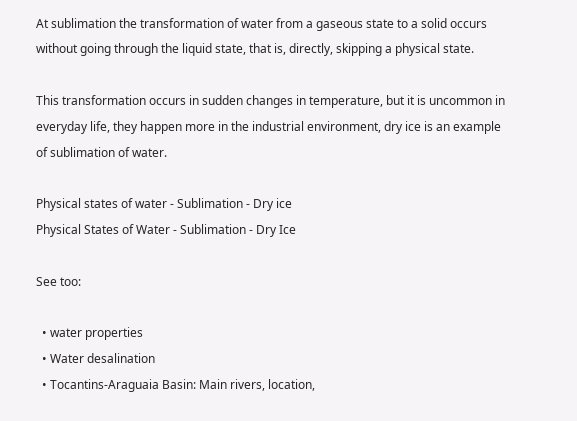At sublimation the transformation of water from a gaseous state to a solid occurs without going through the liquid state, that is, directly, skipping a physical state.

This transformation occurs in sudden changes in temperature, but it is uncommon in everyday life, they happen more in the industrial environment, dry ice is an example of sublimation of water.

Physical states of water - Sublimation - Dry ice
Physical States of Water - Sublimation - Dry Ice

See too:

  • water properties
  • Water desalination
  • Tocantins-Araguaia Basin: Main rivers, location,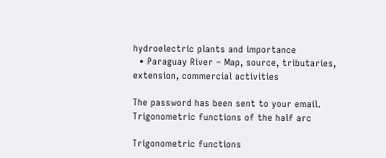hydroelectric plants and importance
  • Paraguay River – Map, source, tributaries, extension, commercial activities

The password has been sent to your email.
Trigonometric functions of the half arc

Trigonometric functions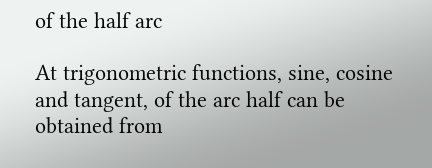of the half arc

At trigonometric functions, sine, cosine and tangent, of the arc half can be obtained from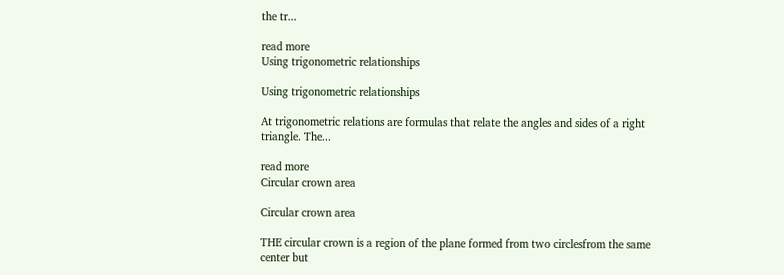the tr...

read more
Using trigonometric relationships

Using trigonometric relationships

At trigonometric relations are formulas that relate the angles and sides of a right triangle. The...

read more
Circular crown area

Circular crown area

THE circular crown is a region of the plane formed from two circlesfrom the same center but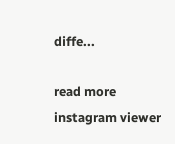diffe...

read more
instagram viewer